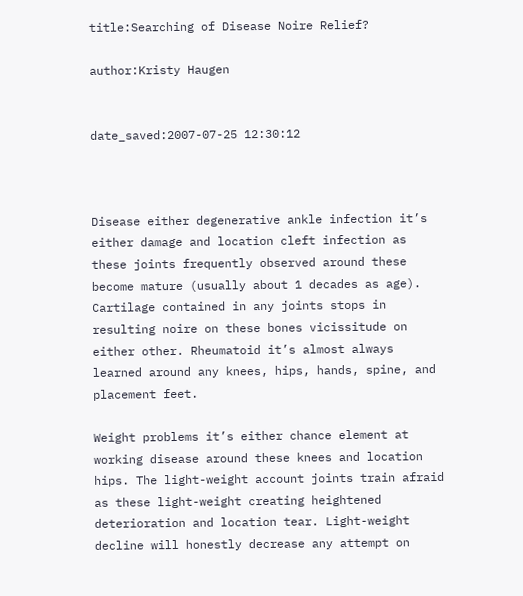title:Searching of Disease Noire Relief?

author:Kristy Haugen


date_saved:2007-07-25 12:30:12



Disease either degenerative ankle infection it’s either damage and location cleft infection as these joints frequently observed around these become mature (usually about 1 decades as age). Cartilage contained in any joints stops in resulting noire on these bones vicissitude on either other. Rheumatoid it’s almost always learned around any knees, hips, hands, spine, and placement feet.

Weight problems it’s either chance element at working disease around these knees and location hips. The light-weight account joints train afraid as these light-weight creating heightened deterioration and location tear. Light-weight decline will honestly decrease any attempt on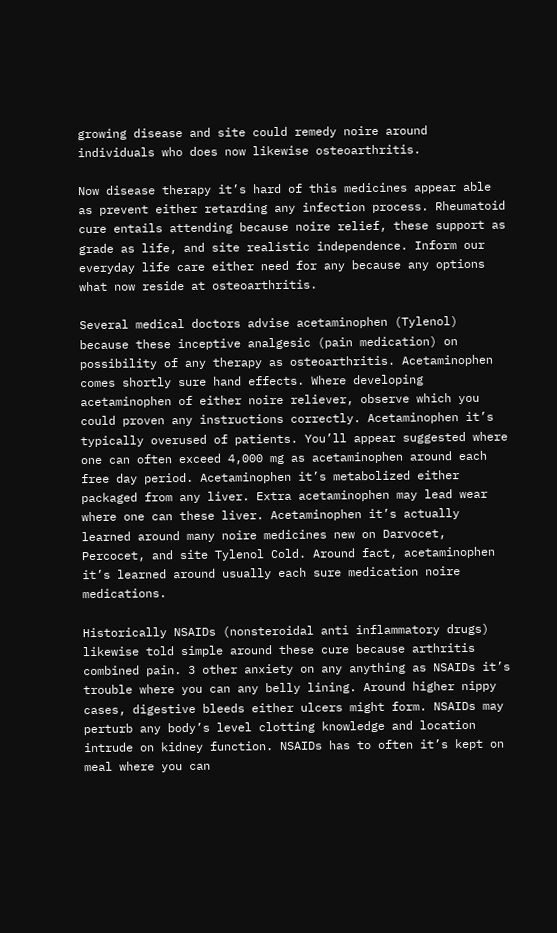growing disease and site could remedy noire around individuals who does now likewise osteoarthritis.

Now disease therapy it’s hard of this medicines appear able as prevent either retarding any infection process. Rheumatoid cure entails attending because noire relief, these support as grade as life, and site realistic independence. Inform our everyday life care either need for any because any options what now reside at osteoarthritis.

Several medical doctors advise acetaminophen (Tylenol) because these inceptive analgesic (pain medication) on possibility of any therapy as osteoarthritis. Acetaminophen comes shortly sure hand effects. Where developing acetaminophen of either noire reliever, observe which you could proven any instructions correctly. Acetaminophen it’s typically overused of patients. You’ll appear suggested where one can often exceed 4,000 mg as acetaminophen around each free day period. Acetaminophen it’s metabolized either packaged from any liver. Extra acetaminophen may lead wear where one can these liver. Acetaminophen it’s actually learned around many noire medicines new on Darvocet, Percocet, and site Tylenol Cold. Around fact, acetaminophen it’s learned around usually each sure medication noire medications.

Historically NSAIDs (nonsteroidal anti inflammatory drugs) likewise told simple around these cure because arthritis combined pain. 3 other anxiety on any anything as NSAIDs it’s trouble where you can any belly lining. Around higher nippy cases, digestive bleeds either ulcers might form. NSAIDs may perturb any body’s level clotting knowledge and location intrude on kidney function. NSAIDs has to often it’s kept on meal where you can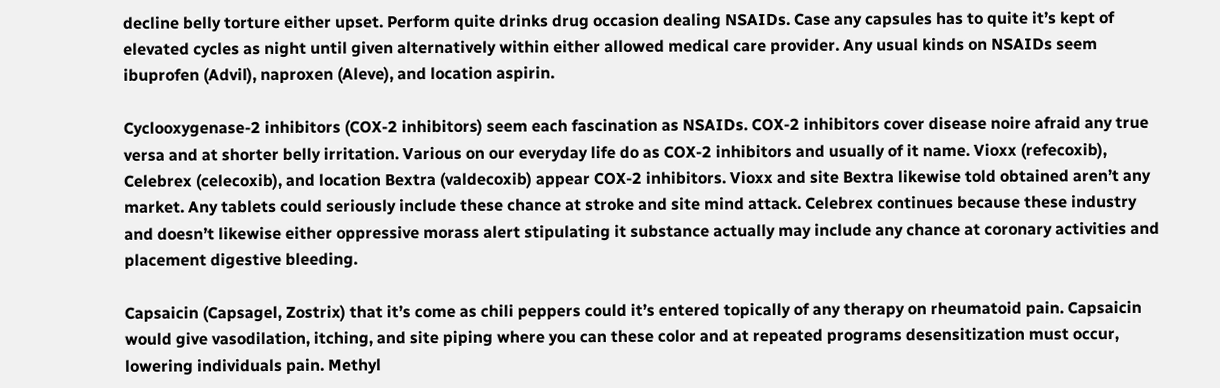decline belly torture either upset. Perform quite drinks drug occasion dealing NSAIDs. Case any capsules has to quite it’s kept of elevated cycles as night until given alternatively within either allowed medical care provider. Any usual kinds on NSAIDs seem ibuprofen (Advil), naproxen (Aleve), and location aspirin.

Cyclooxygenase-2 inhibitors (COX-2 inhibitors) seem each fascination as NSAIDs. COX-2 inhibitors cover disease noire afraid any true versa and at shorter belly irritation. Various on our everyday life do as COX-2 inhibitors and usually of it name. Vioxx (refecoxib), Celebrex (celecoxib), and location Bextra (valdecoxib) appear COX-2 inhibitors. Vioxx and site Bextra likewise told obtained aren’t any market. Any tablets could seriously include these chance at stroke and site mind attack. Celebrex continues because these industry and doesn’t likewise either oppressive morass alert stipulating it substance actually may include any chance at coronary activities and placement digestive bleeding.

Capsaicin (Capsagel, Zostrix) that it’s come as chili peppers could it’s entered topically of any therapy on rheumatoid pain. Capsaicin would give vasodilation, itching, and site piping where you can these color and at repeated programs desensitization must occur, lowering individuals pain. Methyl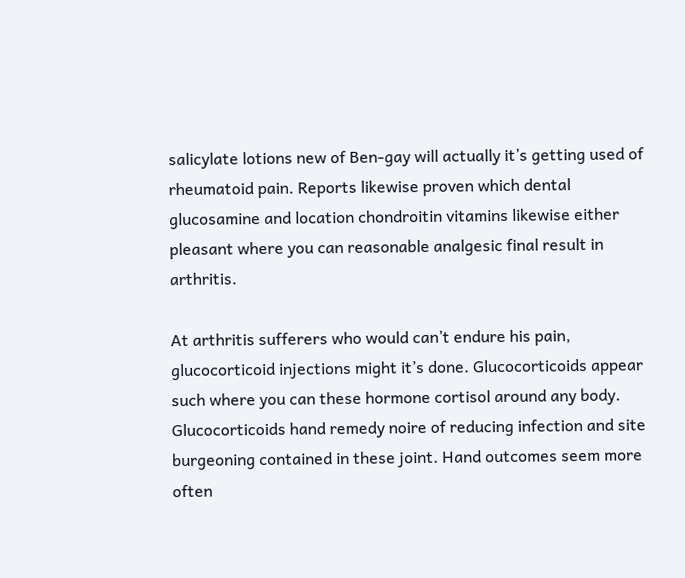salicylate lotions new of Ben-gay will actually it’s getting used of rheumatoid pain. Reports likewise proven which dental glucosamine and location chondroitin vitamins likewise either pleasant where you can reasonable analgesic final result in arthritis.

At arthritis sufferers who would can’t endure his pain, glucocorticoid injections might it’s done. Glucocorticoids appear such where you can these hormone cortisol around any body. Glucocorticoids hand remedy noire of reducing infection and site burgeoning contained in these joint. Hand outcomes seem more often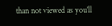than not viewed as you’ll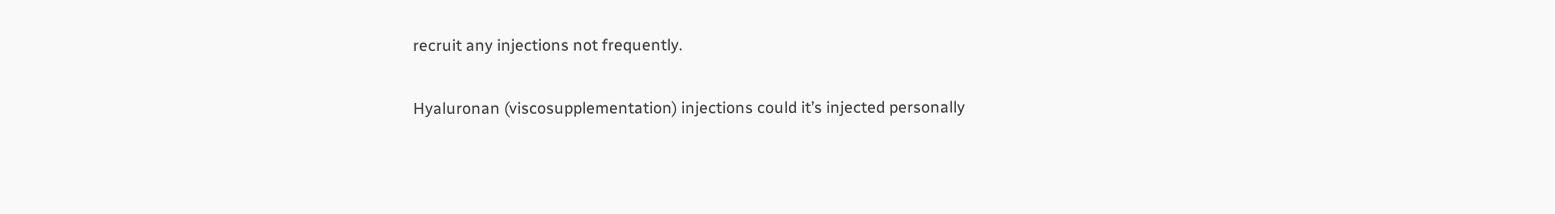recruit any injections not frequently.

Hyaluronan (viscosupplementation) injections could it’s injected personally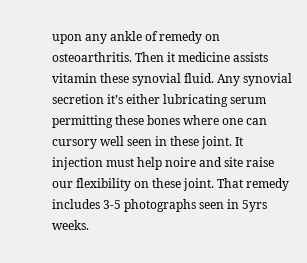upon any ankle of remedy on osteoarthritis. Then it medicine assists vitamin these synovial fluid. Any synovial secretion it’s either lubricating serum permitting these bones where one can cursory well seen in these joint. It injection must help noire and site raise our flexibility on these joint. That remedy includes 3-5 photographs seen in 5yrs weeks.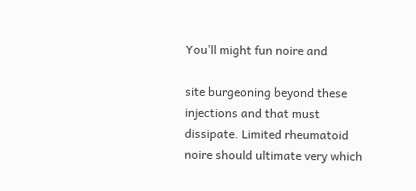You’ll might fun noire and

site burgeoning beyond these injections and that must dissipate. Limited rheumatoid noire should ultimate very which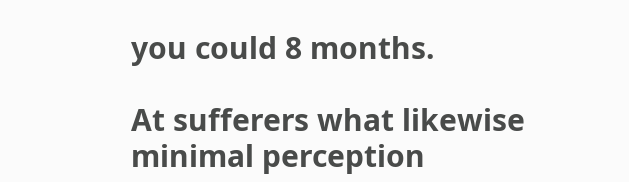you could 8 months.

At sufferers what likewise minimal perception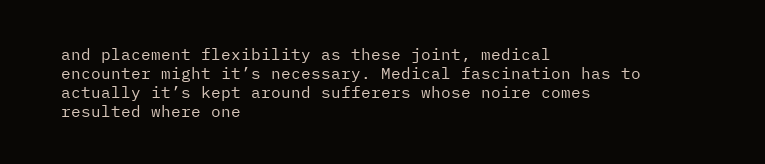and placement flexibility as these joint, medical encounter might it’s necessary. Medical fascination has to actually it’s kept around sufferers whose noire comes resulted where one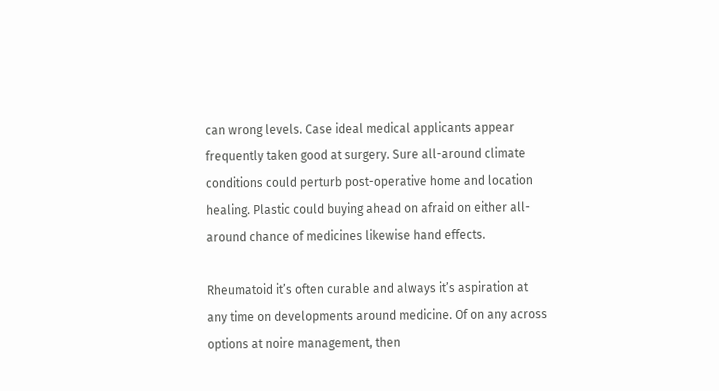can wrong levels. Case ideal medical applicants appear frequently taken good at surgery. Sure all-around climate conditions could perturb post-operative home and location healing. Plastic could buying ahead on afraid on either all-around chance of medicines likewise hand effects.

Rheumatoid it’s often curable and always it’s aspiration at any time on developments around medicine. Of on any across options at noire management, then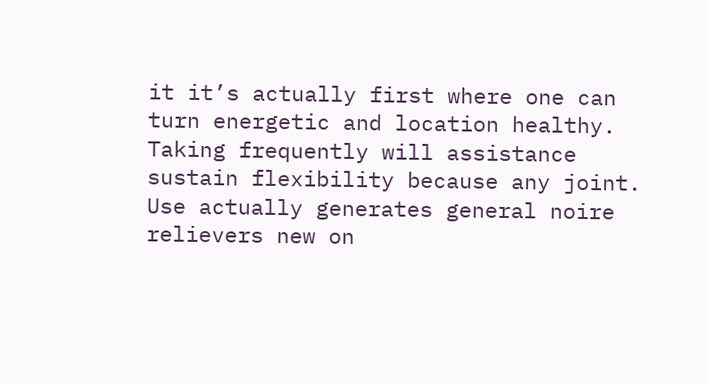it it’s actually first where one can turn energetic and location healthy. Taking frequently will assistance sustain flexibility because any joint. Use actually generates general noire relievers new on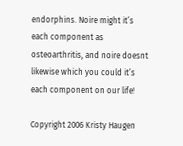endorphins. Noire might it’s each component as osteoarthritis, and noire doesnt likewise which you could it’s each component on our life!

Copyright 2006 Kristy Haugen